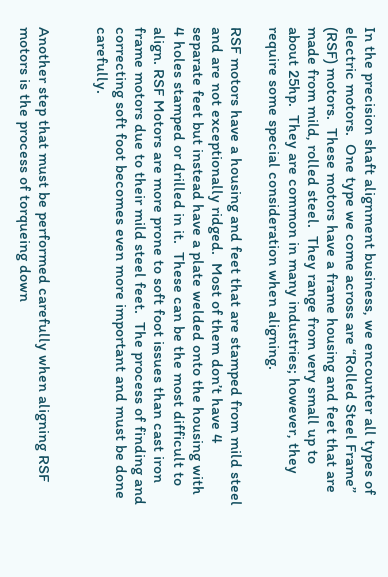In the precision shaft alignment business, we encounter all types of electric motors.  One type we come across are “Rolled Steel Frame” (RSF) motors.  These motors have a frame housing and feet that are made from mild, rolled steel.  They range from very small up to about 25hp.  They are common in many industries; however, they require some special consideration when aligning.

RSF motors have a housing and feet that are stamped from mild steel and are not exceptionally ridged.  Most of them don’t have 4 separate feet but instead have a plate welded onto the housing with 4 holes stamped or drilled in it.  These can be the most difficult to align. RSF Motors are more prone to soft foot issues than cast iron frame motors due to their mild steel feet.  The process of finding and correcting soft foot becomes even more important and must be done carefully.


Another step that must be performed carefully when aligning RSF motors is the process of torqueing down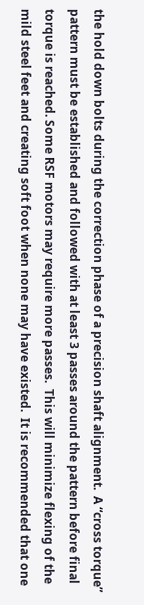the hold down bolts during the correction phase of a precision shaft alignment.  A “cross torque” pattern must be established and followed with at least 3 passes around the pattern before final torque is reached. Some RSF motors may require more passes.  This will minimize flexing of the mild steel feet and creating soft foot when none may have existed.  It is recommended that one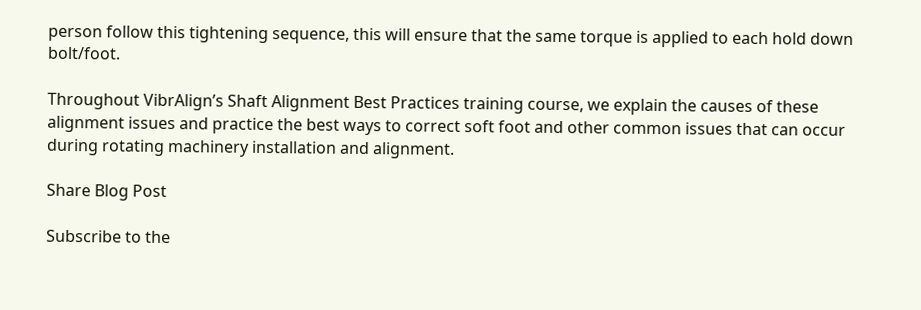person follow this tightening sequence, this will ensure that the same torque is applied to each hold down bolt/foot.

Throughout VibrAlign’s Shaft Alignment Best Practices training course, we explain the causes of these alignment issues and practice the best ways to correct soft foot and other common issues that can occur during rotating machinery installation and alignment.

Share Blog Post

Subscribe to the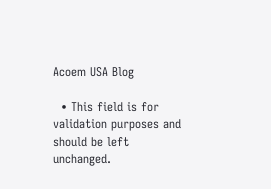Acoem USA Blog

  • This field is for validation purposes and should be left unchanged.